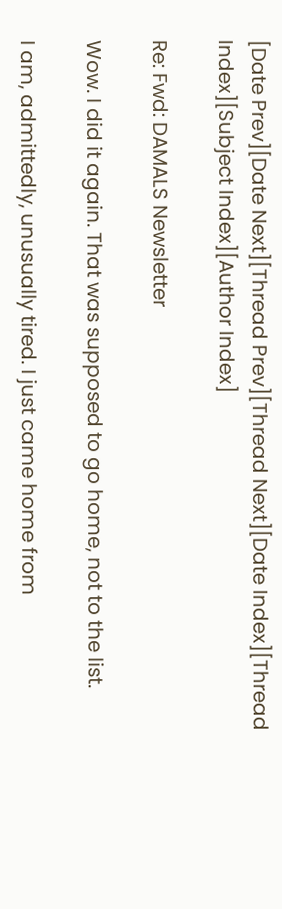[Date Prev][Date Next][Thread Prev][Thread Next][Date Index][Thread Index][Subject Index][Author Index]

Re: Fwd: DAMALS Newsletter

Wow. I did it again. That was supposed to go home, not to the list.

I am, admittedly, unusually tired. I just came home from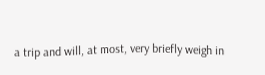a trip and will, at most, very briefly weigh in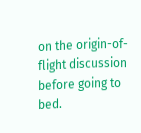on the origin-of-flight discussion before going to bed.